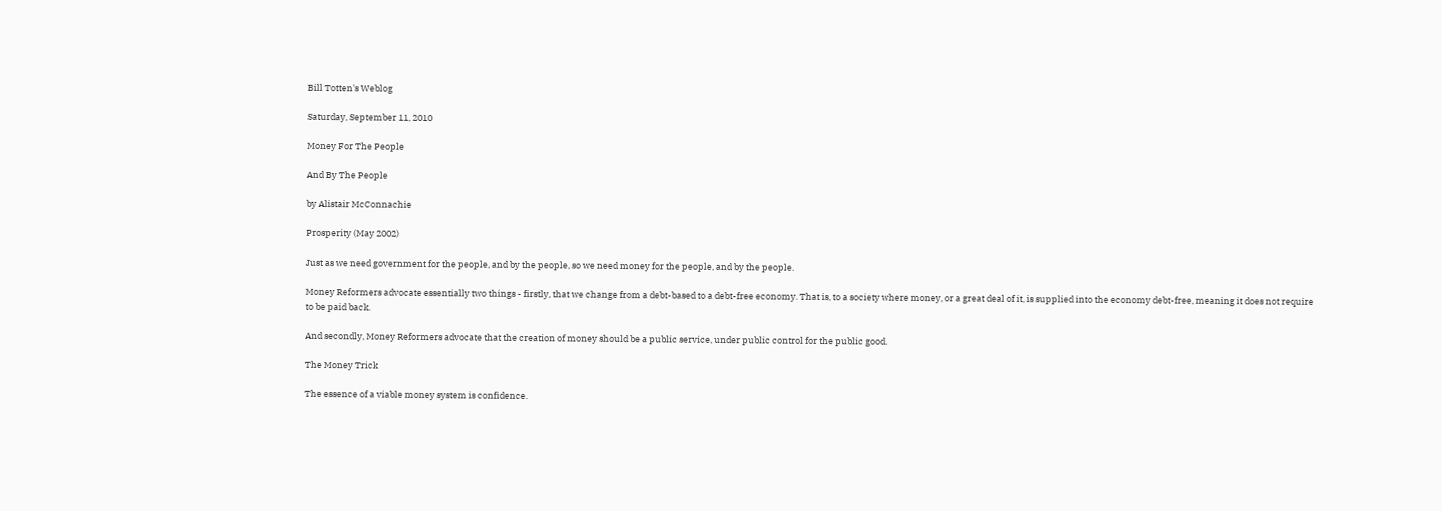Bill Totten's Weblog

Saturday, September 11, 2010

Money For The People

And By The People

by Alistair McConnachie

Prosperity (May 2002)

Just as we need government for the people, and by the people, so we need money for the people, and by the people.

Money Reformers advocate essentially two things - firstly, that we change from a debt-based to a debt-free economy. That is, to a society where money, or a great deal of it, is supplied into the economy debt-free, meaning it does not require to be paid back.

And secondly, Money Reformers advocate that the creation of money should be a public service, under public control for the public good.

The Money Trick

The essence of a viable money system is confidence.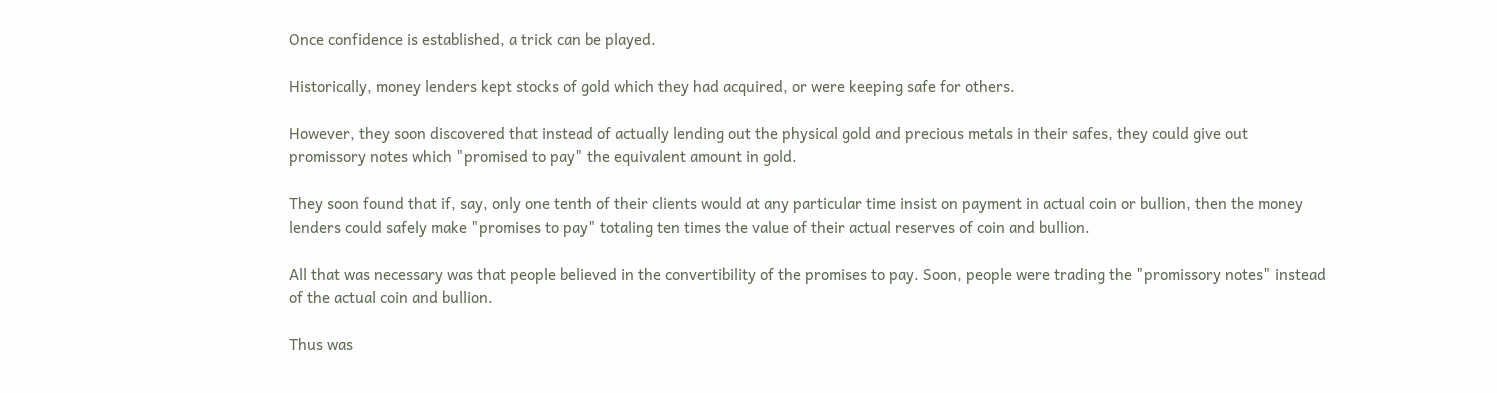Once confidence is established, a trick can be played.

Historically, money lenders kept stocks of gold which they had acquired, or were keeping safe for others.

However, they soon discovered that instead of actually lending out the physical gold and precious metals in their safes, they could give out promissory notes which "promised to pay" the equivalent amount in gold.

They soon found that if, say, only one tenth of their clients would at any particular time insist on payment in actual coin or bullion, then the money lenders could safely make "promises to pay" totaling ten times the value of their actual reserves of coin and bullion.

All that was necessary was that people believed in the convertibility of the promises to pay. Soon, people were trading the "promissory notes" instead of the actual coin and bullion.

Thus was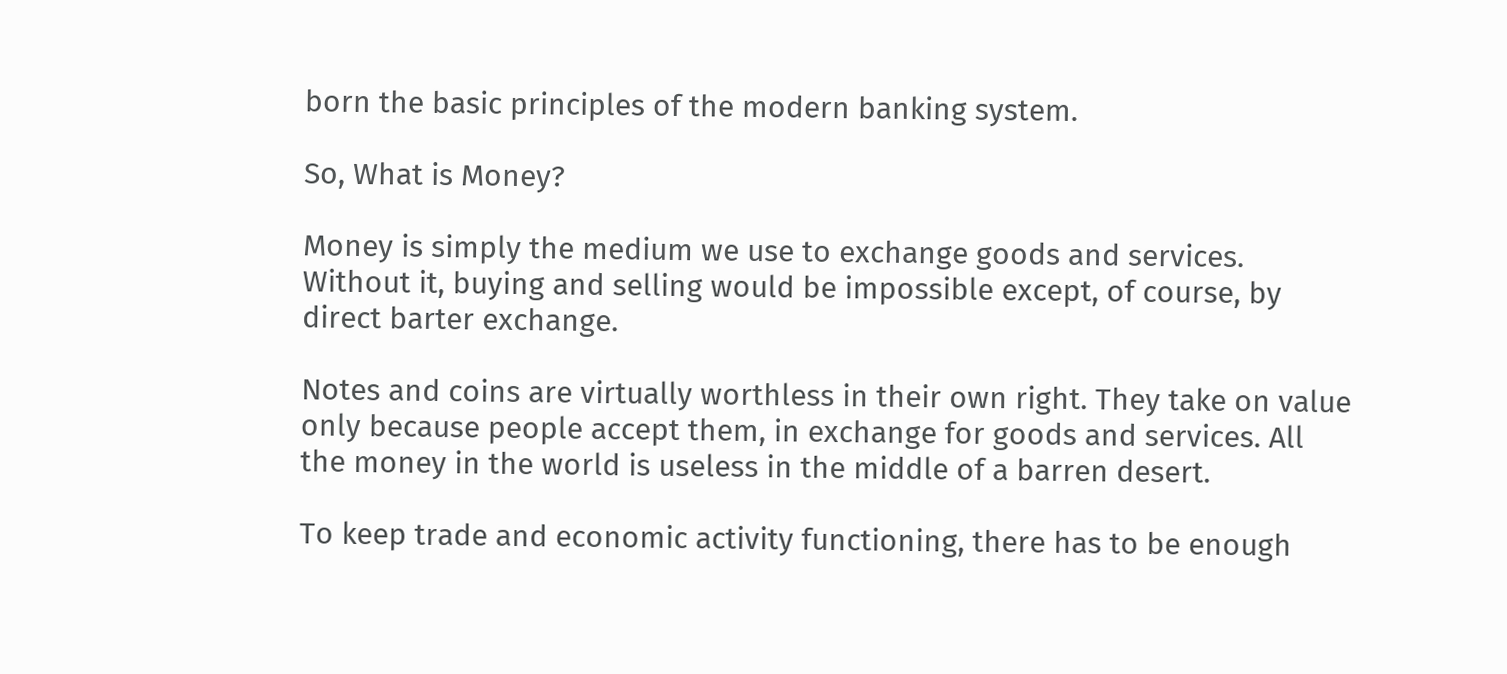born the basic principles of the modern banking system.

So, What is Money?

Money is simply the medium we use to exchange goods and services. Without it, buying and selling would be impossible except, of course, by direct barter exchange.

Notes and coins are virtually worthless in their own right. They take on value only because people accept them, in exchange for goods and services. All the money in the world is useless in the middle of a barren desert.

To keep trade and economic activity functioning, there has to be enough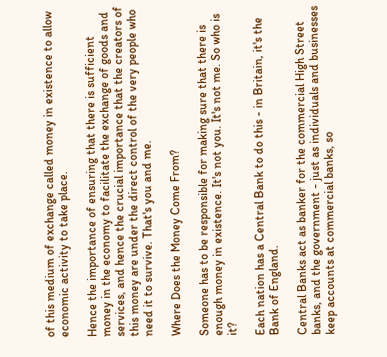of this medium of exchange called money in existence to allow economic activity to take place.

Hence the importance of ensuring that there is sufficient money in the economy to facilitate the exchange of goods and services, and hence the crucial importance that the creators of this money are under the direct control of the very people who need it to survive. That's you and me.

Where Does the Money Come From?

Someone has to be responsible for making sure that there is enough money in existence. It's not you. It's not me. So who is it?

Each nation has a Central Bank to do this - in Britain, it's the Bank of England.

Central Banks act as banker for the commercial High Street banks, and the government - just as individuals and businesses keep accounts at commercial banks, so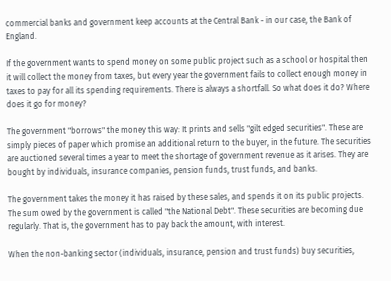commercial banks and government keep accounts at the Central Bank - in our case, the Bank of England.

If the government wants to spend money on some public project such as a school or hospital then it will collect the money from taxes, but every year the government fails to collect enough money in taxes to pay for all its spending requirements. There is always a shortfall. So what does it do? Where does it go for money?

The government "borrows" the money this way: It prints and sells "gilt edged securities". These are simply pieces of paper which promise an additional return to the buyer, in the future. The securities are auctioned several times a year to meet the shortage of government revenue as it arises. They are bought by individuals, insurance companies, pension funds, trust funds, and banks.

The government takes the money it has raised by these sales, and spends it on its public projects. The sum owed by the government is called "the National Debt". These securities are becoming due regularly. That is, the government has to pay back the amount, with interest.

When the non-banking sector (individuals, insurance, pension and trust funds) buy securities,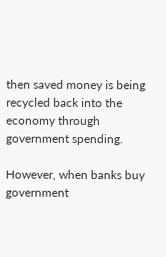then saved money is being recycled back into the economy through government spending.

However, when banks buy government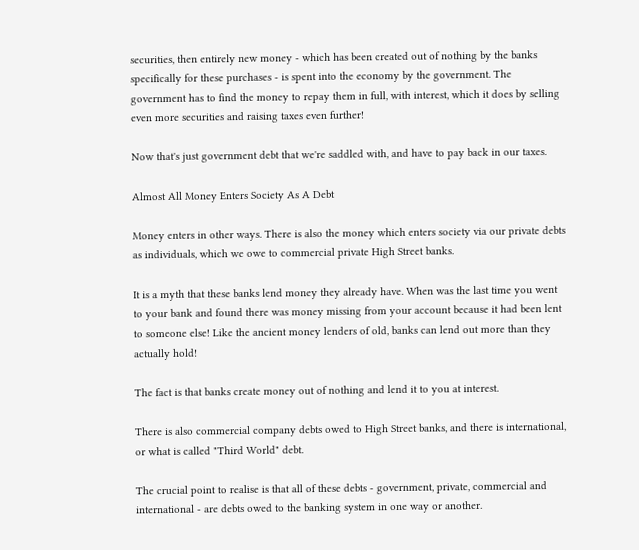securities, then entirely new money - which has been created out of nothing by the banks specifically for these purchases - is spent into the economy by the government. The government has to find the money to repay them in full, with interest, which it does by selling even more securities and raising taxes even further!

Now that's just government debt that we're saddled with, and have to pay back in our taxes.

Almost All Money Enters Society As A Debt

Money enters in other ways. There is also the money which enters society via our private debts as individuals, which we owe to commercial private High Street banks.

It is a myth that these banks lend money they already have. When was the last time you went to your bank and found there was money missing from your account because it had been lent to someone else! Like the ancient money lenders of old, banks can lend out more than they actually hold!

The fact is that banks create money out of nothing and lend it to you at interest.

There is also commercial company debts owed to High Street banks, and there is international, or what is called "Third World" debt.

The crucial point to realise is that all of these debts - government, private, commercial and international - are debts owed to the banking system in one way or another.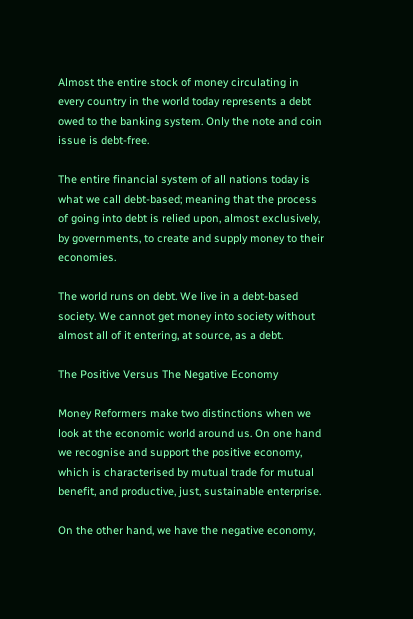Almost the entire stock of money circulating in every country in the world today represents a debt owed to the banking system. Only the note and coin issue is debt-free.

The entire financial system of all nations today is what we call debt-based; meaning that the process of going into debt is relied upon, almost exclusively, by governments, to create and supply money to their economies.

The world runs on debt. We live in a debt-based society. We cannot get money into society without almost all of it entering, at source, as a debt.

The Positive Versus The Negative Economy

Money Reformers make two distinctions when we look at the economic world around us. On one hand we recognise and support the positive economy, which is characterised by mutual trade for mutual benefit, and productive, just, sustainable enterprise.

On the other hand, we have the negative economy,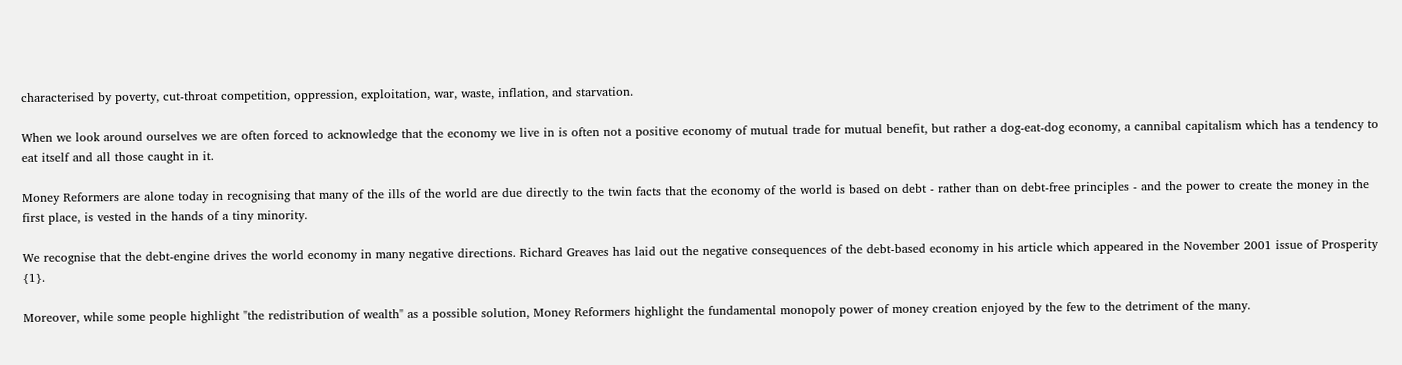characterised by poverty, cut-throat competition, oppression, exploitation, war, waste, inflation, and starvation.

When we look around ourselves we are often forced to acknowledge that the economy we live in is often not a positive economy of mutual trade for mutual benefit, but rather a dog-eat-dog economy, a cannibal capitalism which has a tendency to eat itself and all those caught in it.

Money Reformers are alone today in recognising that many of the ills of the world are due directly to the twin facts that the economy of the world is based on debt - rather than on debt-free principles - and the power to create the money in the first place, is vested in the hands of a tiny minority.

We recognise that the debt-engine drives the world economy in many negative directions. Richard Greaves has laid out the negative consequences of the debt-based economy in his article which appeared in the November 2001 issue of Prosperity {1}.

Moreover, while some people highlight "the redistribution of wealth" as a possible solution, Money Reformers highlight the fundamental monopoly power of money creation enjoyed by the few to the detriment of the many.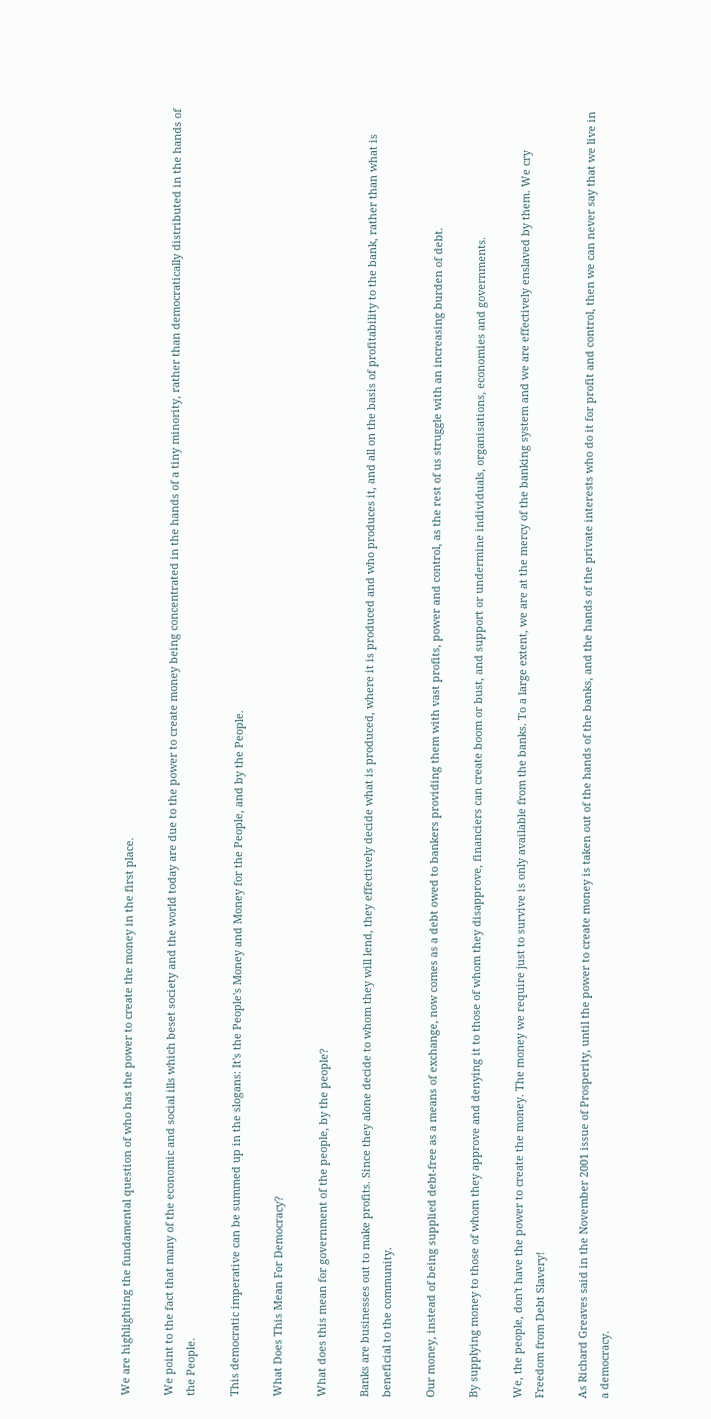We are highlighting the fundamental question of who has the power to create the money in the first place.

We point to the fact that many of the economic and social ills which beset society and the world today are due to the power to create money being concentrated in the hands of a tiny minority, rather than democratically distributed in the hands of the People.

This democratic imperative can be summed up in the slogans: It's the People's Money and Money for the People, and by the People.

What Does This Mean For Democracy?

What does this mean for government of the people, by the people?

Banks are businesses out to make profits. Since they alone decide to whom they will lend, they effectively decide what is produced, where it is produced and who produces it, and all on the basis of profitability to the bank, rather than what is beneficial to the community.

Our money, instead of being supplied debt-free as a means of exchange, now comes as a debt owed to bankers providing them with vast profits, power and control, as the rest of us struggle with an increasing burden of debt.

By supplying money to those of whom they approve and denying it to those of whom they disapprove, financiers can create boom or bust, and support or undermine individuals, organisations, economies and governments.

We, the people, don't have the power to create the money. The money we require just to survive is only available from the banks. To a large extent, we are at the mercy of the banking system and we are effectively enslaved by them. We cry Freedom from Debt Slavery!

As Richard Greaves said in the November 2001 issue of Prosperity, until the power to create money is taken out of the hands of the banks, and the hands of the private interests who do it for profit and control, then we can never say that we live in a democracy.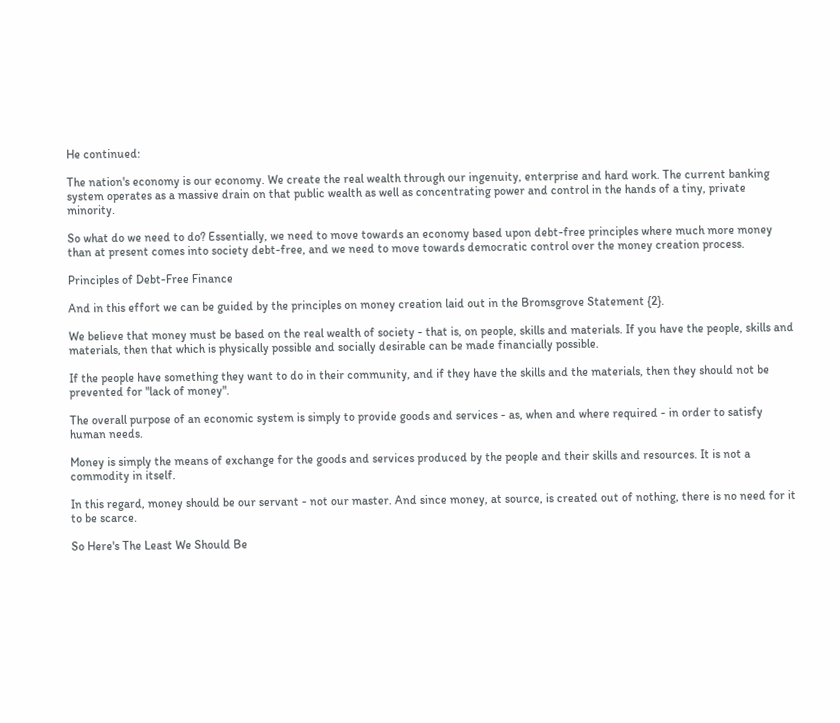He continued:

The nation's economy is our economy. We create the real wealth through our ingenuity, enterprise and hard work. The current banking system operates as a massive drain on that public wealth as well as concentrating power and control in the hands of a tiny, private minority.

So what do we need to do? Essentially, we need to move towards an economy based upon debt-free principles where much more money than at present comes into society debt-free, and we need to move towards democratic control over the money creation process.

Principles of Debt-Free Finance

And in this effort we can be guided by the principles on money creation laid out in the Bromsgrove Statement {2}.

We believe that money must be based on the real wealth of society - that is, on people, skills and materials. If you have the people, skills and materials, then that which is physically possible and socially desirable can be made financially possible.

If the people have something they want to do in their community, and if they have the skills and the materials, then they should not be prevented for "lack of money".

The overall purpose of an economic system is simply to provide goods and services - as, when and where required - in order to satisfy human needs.

Money is simply the means of exchange for the goods and services produced by the people and their skills and resources. It is not a commodity in itself.

In this regard, money should be our servant - not our master. And since money, at source, is created out of nothing, there is no need for it to be scarce.

So Here's The Least We Should Be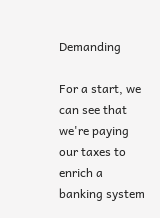Demanding

For a start, we can see that we're paying our taxes to enrich a banking system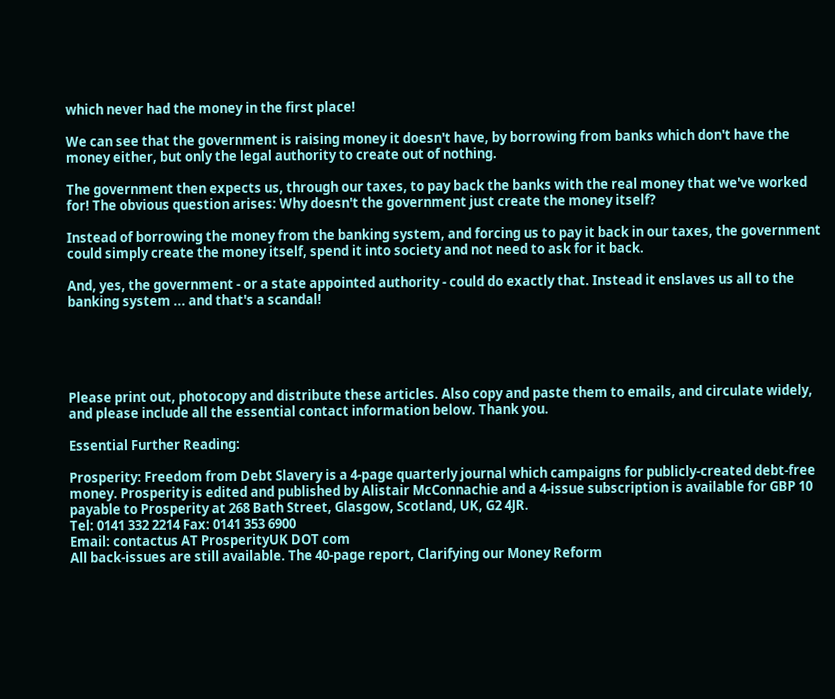which never had the money in the first place!

We can see that the government is raising money it doesn't have, by borrowing from banks which don't have the money either, but only the legal authority to create out of nothing.

The government then expects us, through our taxes, to pay back the banks with the real money that we've worked for! The obvious question arises: Why doesn't the government just create the money itself?

Instead of borrowing the money from the banking system, and forcing us to pay it back in our taxes, the government could simply create the money itself, spend it into society and not need to ask for it back.

And, yes, the government - or a state appointed authority - could do exactly that. Instead it enslaves us all to the banking system ... and that's a scandal!





Please print out, photocopy and distribute these articles. Also copy and paste them to emails, and circulate widely, and please include all the essential contact information below. Thank you.

Essential Further Reading:

Prosperity: Freedom from Debt Slavery is a 4-page quarterly journal which campaigns for publicly-created debt-free money. Prosperity is edited and published by Alistair McConnachie and a 4-issue subscription is available for GBP 10 payable to Prosperity at 268 Bath Street, Glasgow, Scotland, UK, G2 4JR.
Tel: 0141 332 2214 Fax: 0141 353 6900
Email: contactus AT ProsperityUK DOT com
All back-issues are still available. The 40-page report, Clarifying our Money Reform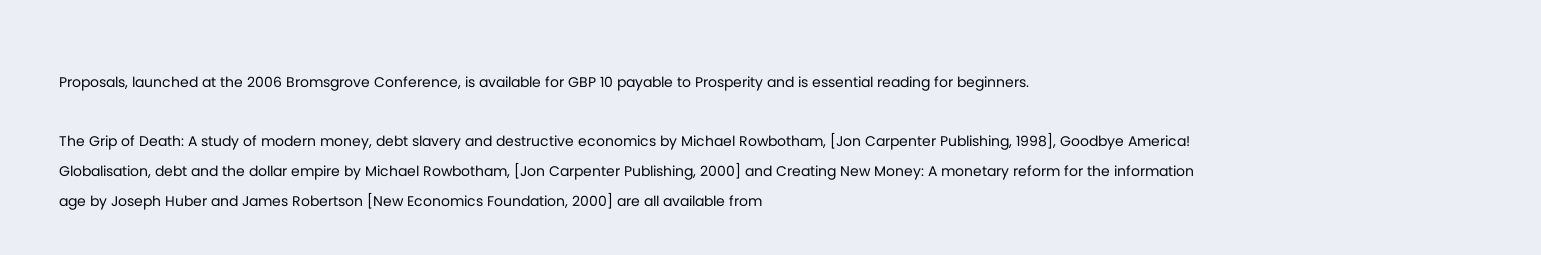Proposals, launched at the 2006 Bromsgrove Conference, is available for GBP 10 payable to Prosperity and is essential reading for beginners.

The Grip of Death: A study of modern money, debt slavery and destructive economics by Michael Rowbotham, [Jon Carpenter Publishing, 1998], Goodbye America! Globalisation, debt and the dollar empire by Michael Rowbotham, [Jon Carpenter Publishing, 2000] and Creating New Money: A monetary reform for the information age by Joseph Huber and James Robertson [New Economics Foundation, 2000] are all available from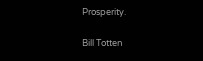Prosperity.

Bill Totten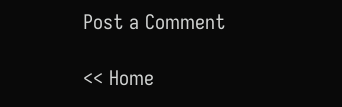Post a Comment

<< Home